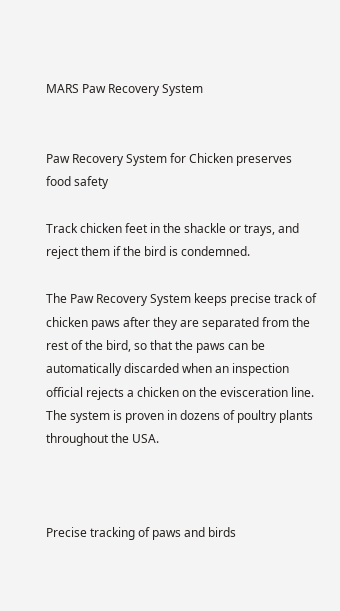MARS Paw Recovery System


Paw Recovery System for Chicken preserves food safety

Track chicken feet in the shackle or trays, and reject them if the bird is condemned.

The Paw Recovery System keeps precise track of chicken paws after they are separated from the rest of the bird, so that the paws can be automatically discarded when an inspection official rejects a chicken on the evisceration line.  The system is proven in dozens of poultry plants throughout the USA.



Precise tracking of paws and birds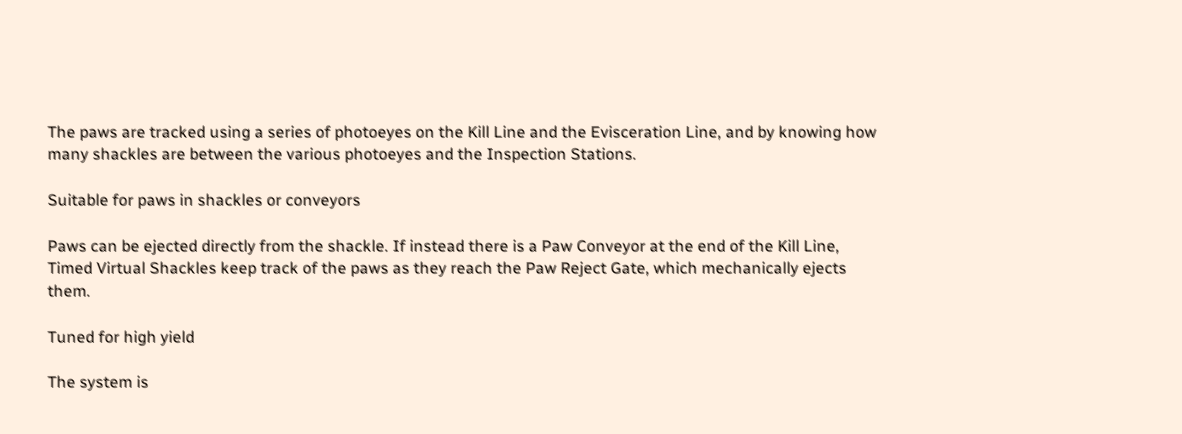The paws are tracked using a series of photoeyes on the Kill Line and the Evisceration Line, and by knowing how many shackles are between the various photoeyes and the Inspection Stations.

Suitable for paws in shackles or conveyors

Paws can be ejected directly from the shackle. If instead there is a Paw Conveyor at the end of the Kill Line, Timed Virtual Shackles keep track of the paws as they reach the Paw Reject Gate, which mechanically ejects them.

Tuned for high yield

The system is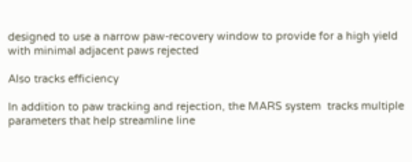designed to use a narrow paw-recovery window to provide for a high yield with minimal adjacent paws rejected

Also tracks efficiency

In addition to paw tracking and rejection, the MARS system  tracks multiple parameters that help streamline line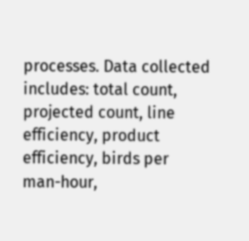processes. Data collected includes: total count, projected count, line efficiency, product efficiency, birds per man-hour,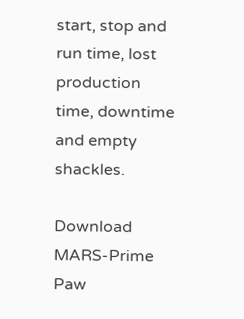start, stop and run time, lost production time, downtime and empty shackles.

Download MARS-Prime Paw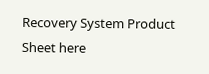Recovery System Product Sheet here